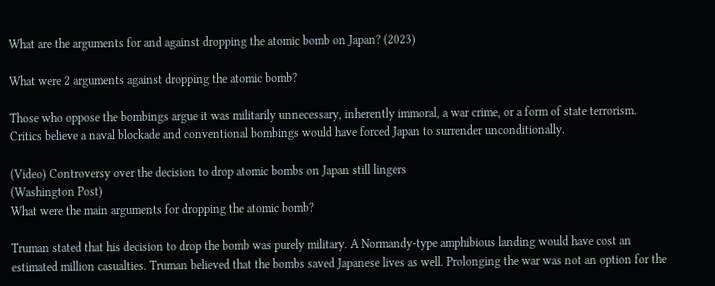What are the arguments for and against dropping the atomic bomb on Japan? (2023)

What were 2 arguments against dropping the atomic bomb?

Those who oppose the bombings argue it was militarily unnecessary, inherently immoral, a war crime, or a form of state terrorism. Critics believe a naval blockade and conventional bombings would have forced Japan to surrender unconditionally.

(Video) Controversy over the decision to drop atomic bombs on Japan still lingers
(Washington Post)
What were the main arguments for dropping the atomic bomb?

Truman stated that his decision to drop the bomb was purely military. A Normandy-type amphibious landing would have cost an estimated million casualties. Truman believed that the bombs saved Japanese lives as well. Prolonging the war was not an option for the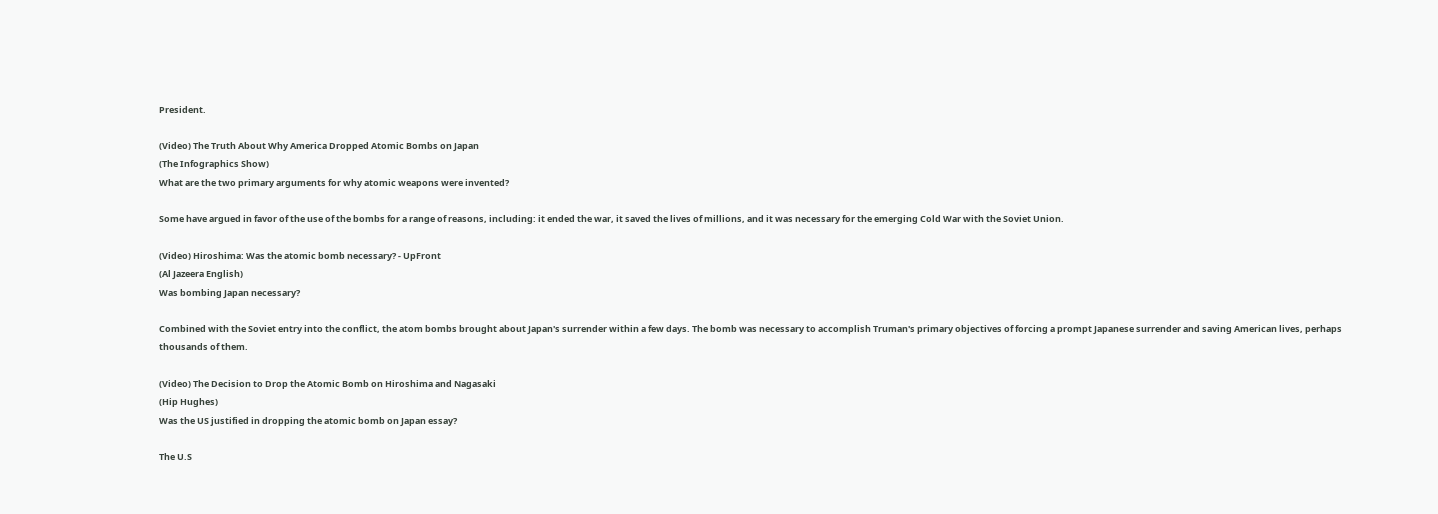President.

(Video) The Truth About Why America Dropped Atomic Bombs on Japan
(The Infographics Show)
What are the two primary arguments for why atomic weapons were invented?

Some have argued in favor of the use of the bombs for a range of reasons, including: it ended the war, it saved the lives of millions, and it was necessary for the emerging Cold War with the Soviet Union.

(Video) Hiroshima: Was the atomic bomb necessary? - UpFront
(Al Jazeera English)
Was bombing Japan necessary?

Combined with the Soviet entry into the conflict, the atom bombs brought about Japan's surrender within a few days. The bomb was necessary to accomplish Truman's primary objectives of forcing a prompt Japanese surrender and saving American lives, perhaps thousands of them.

(Video) The Decision to Drop the Atomic Bomb on Hiroshima and Nagasaki
(Hip Hughes)
Was the US justified in dropping the atomic bomb on Japan essay?

The U.S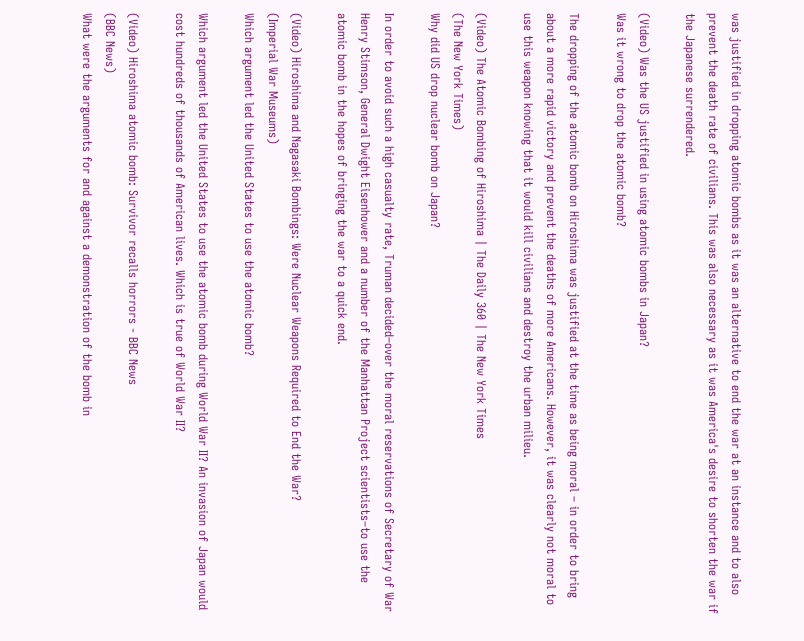was justified in dropping atomic bombs as it was an alternative to end the war at an instance and to also prevent the death rate of civilians. This was also necessary as it was America's desire to shorten the war if the Japanese surrendered.

(Video) Was the US justified in using atomic bombs in Japan?
Was it wrong to drop the atomic bomb?

The dropping of the atomic bomb on Hiroshima was justified at the time as being moral – in order to bring about a more rapid victory and prevent the deaths of more Americans. However, it was clearly not moral to use this weapon knowing that it would kill civilians and destroy the urban milieu.

(Video) The Atomic Bombing of Hiroshima | The Daily 360 | The New York Times
(The New York Times)
Why did US drop nuclear bomb on Japan?

In order to avoid such a high casualty rate, Truman decided–over the moral reservations of Secretary of War Henry Stimson, General Dwight Eisenhower and a number of the Manhattan Project scientists–to use the atomic bomb in the hopes of bringing the war to a quick end.

(Video) Hiroshima and Nagasaki Bombings: Were Nuclear Weapons Required to End the War?
(Imperial War Museums)
Which argument led the United States to use the atomic bomb?

Which argument led the United States to use the atomic bomb during World War II? An invasion of Japan would cost hundreds of thousands of American lives. Which is true of World War II?

(Video) Hiroshima atomic bomb: Survivor recalls horrors - BBC News
(BBC News)
What were the arguments for and against a demonstration of the bomb in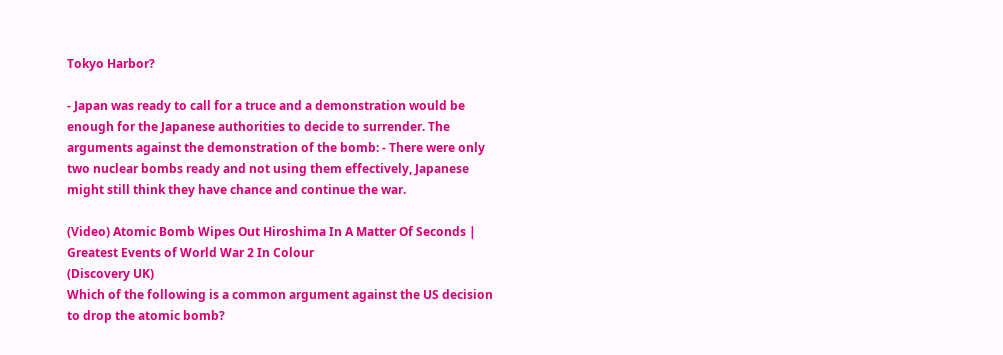Tokyo Harbor?

- Japan was ready to call for a truce and a demonstration would be enough for the Japanese authorities to decide to surrender. The arguments against the demonstration of the bomb: - There were only two nuclear bombs ready and not using them effectively, Japanese might still think they have chance and continue the war.

(Video) Atomic Bomb Wipes Out Hiroshima In A Matter Of Seconds | Greatest Events of World War 2 In Colour
(Discovery UK)
Which of the following is a common argument against the US decision to drop the atomic bomb?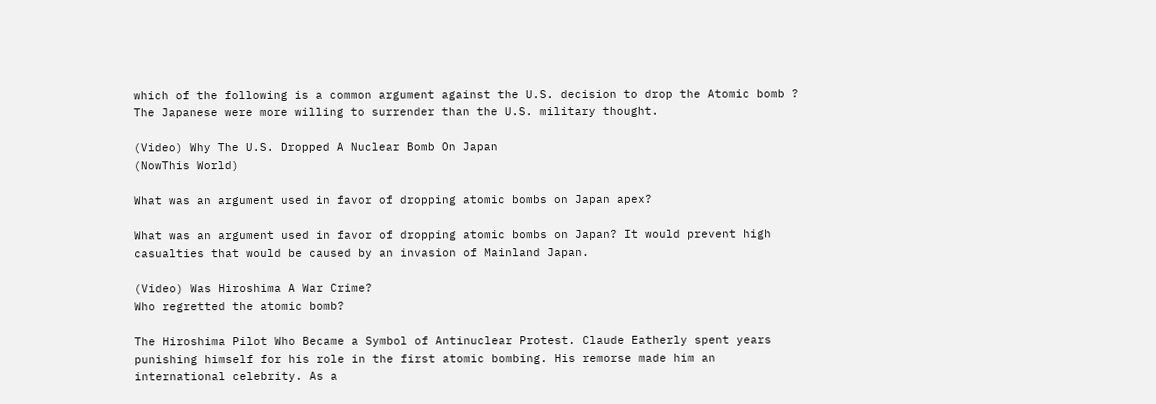which of the following is a common argument against the U.S. decision to drop the Atomic bomb ? The Japanese were more willing to surrender than the U.S. military thought.

(Video) Why The U.S. Dropped A Nuclear Bomb On Japan
(NowThis World)

What was an argument used in favor of dropping atomic bombs on Japan apex?

What was an argument used in favor of dropping atomic bombs on Japan? It would prevent high casualties that would be caused by an invasion of Mainland Japan.

(Video) Was Hiroshima A War Crime?
Who regretted the atomic bomb?

The Hiroshima Pilot Who Became a Symbol of Antinuclear Protest. Claude Eatherly spent years punishing himself for his role in the first atomic bombing. His remorse made him an international celebrity. As a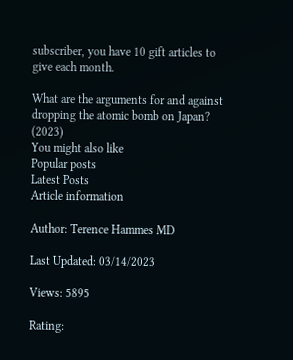subscriber, you have 10 gift articles to give each month.

What are the arguments for and against dropping the atomic bomb on Japan? (2023)
You might also like
Popular posts
Latest Posts
Article information

Author: Terence Hammes MD

Last Updated: 03/14/2023

Views: 5895

Rating: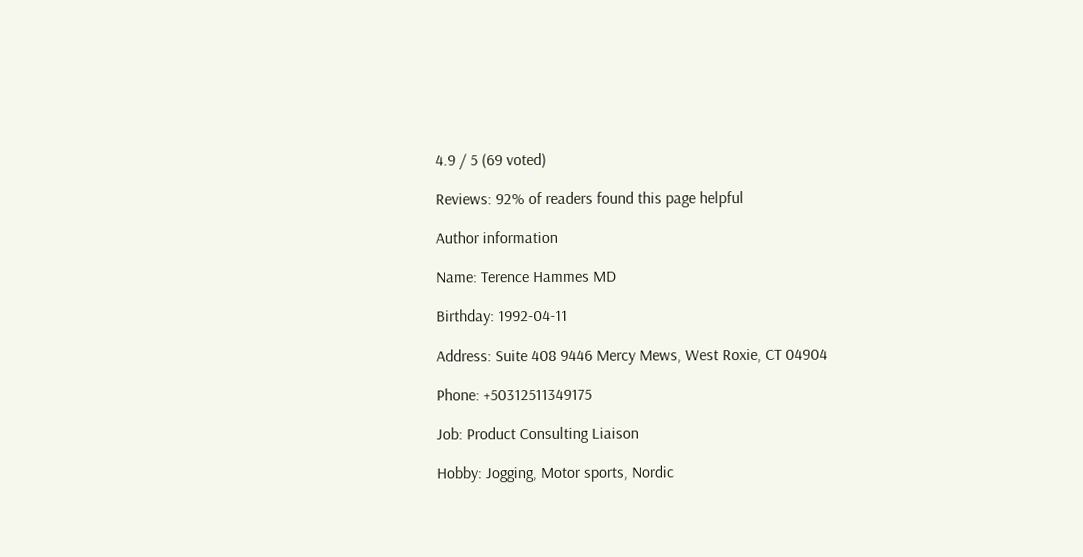4.9 / 5 (69 voted)

Reviews: 92% of readers found this page helpful

Author information

Name: Terence Hammes MD

Birthday: 1992-04-11

Address: Suite 408 9446 Mercy Mews, West Roxie, CT 04904

Phone: +50312511349175

Job: Product Consulting Liaison

Hobby: Jogging, Motor sports, Nordic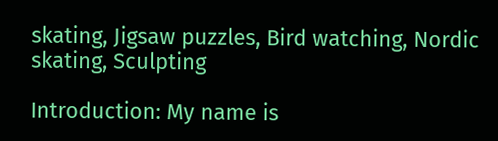skating, Jigsaw puzzles, Bird watching, Nordic skating, Sculpting

Introduction: My name is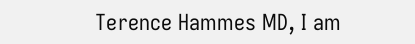Terence Hammes MD, I am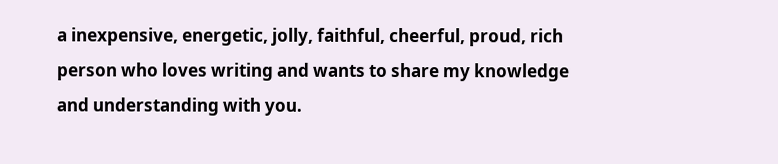a inexpensive, energetic, jolly, faithful, cheerful, proud, rich person who loves writing and wants to share my knowledge and understanding with you.